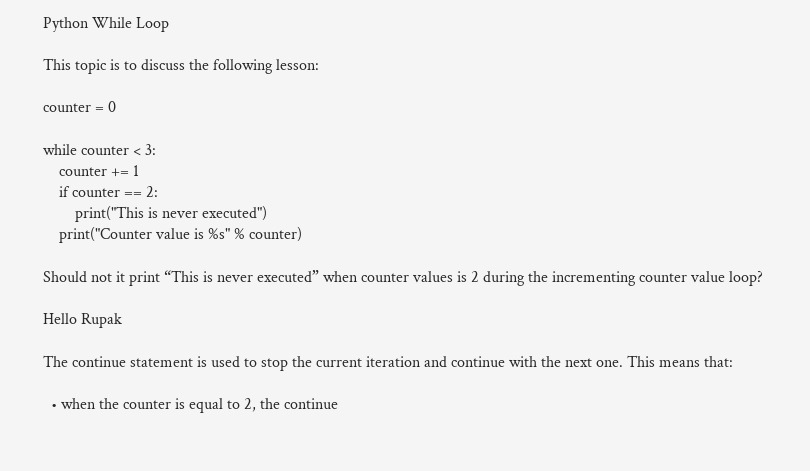Python While Loop

This topic is to discuss the following lesson:

counter = 0

while counter < 3:
    counter += 1
    if counter == 2:
        print("This is never executed")
    print("Counter value is %s" % counter)

Should not it print “This is never executed” when counter values is 2 during the incrementing counter value loop?

Hello Rupak

The continue statement is used to stop the current iteration and continue with the next one. This means that:

  • when the counter is equal to 2, the continue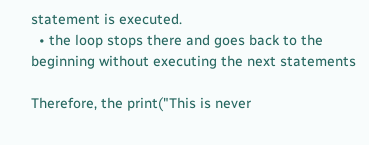statement is executed.
  • the loop stops there and goes back to the beginning without executing the next statements

Therefore, the print("This is never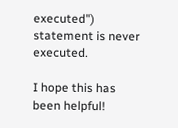executed") statement is never executed.

I hope this has been helpful!